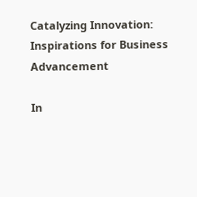Catalyzing Innovation: Inspirations for Business Advancement

In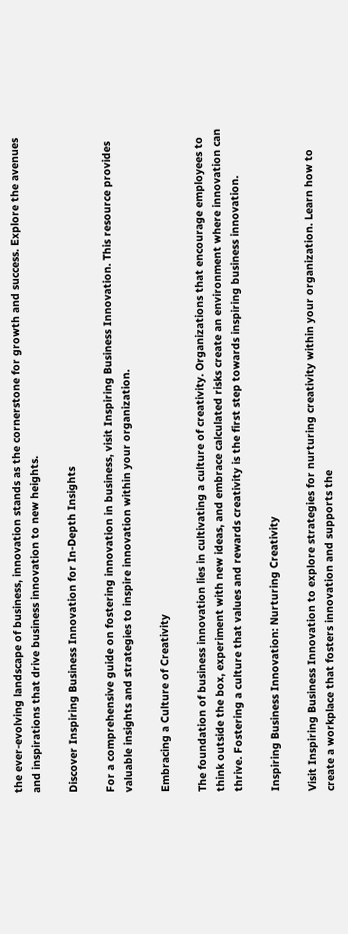the ever-evolving landscape of business, innovation stands as the cornerstone for growth and success. Explore the avenues and inspirations that drive business innovation to new heights.

Discover Inspiring Business Innovation for In-Depth Insights

For a comprehensive guide on fostering innovation in business, visit Inspiring Business Innovation. This resource provides valuable insights and strategies to inspire innovation within your organization.

Embracing a Culture of Creativity

The foundation of business innovation lies in cultivating a culture of creativity. Organizations that encourage employees to think outside the box, experiment with new ideas, and embrace calculated risks create an environment where innovation can thrive. Fostering a culture that values and rewards creativity is the first step towards inspiring business innovation.

Inspiring Business Innovation: Nurturing Creativity

Visit Inspiring Business Innovation to explore strategies for nurturing creativity within your organization. Learn how to create a workplace that fosters innovation and supports the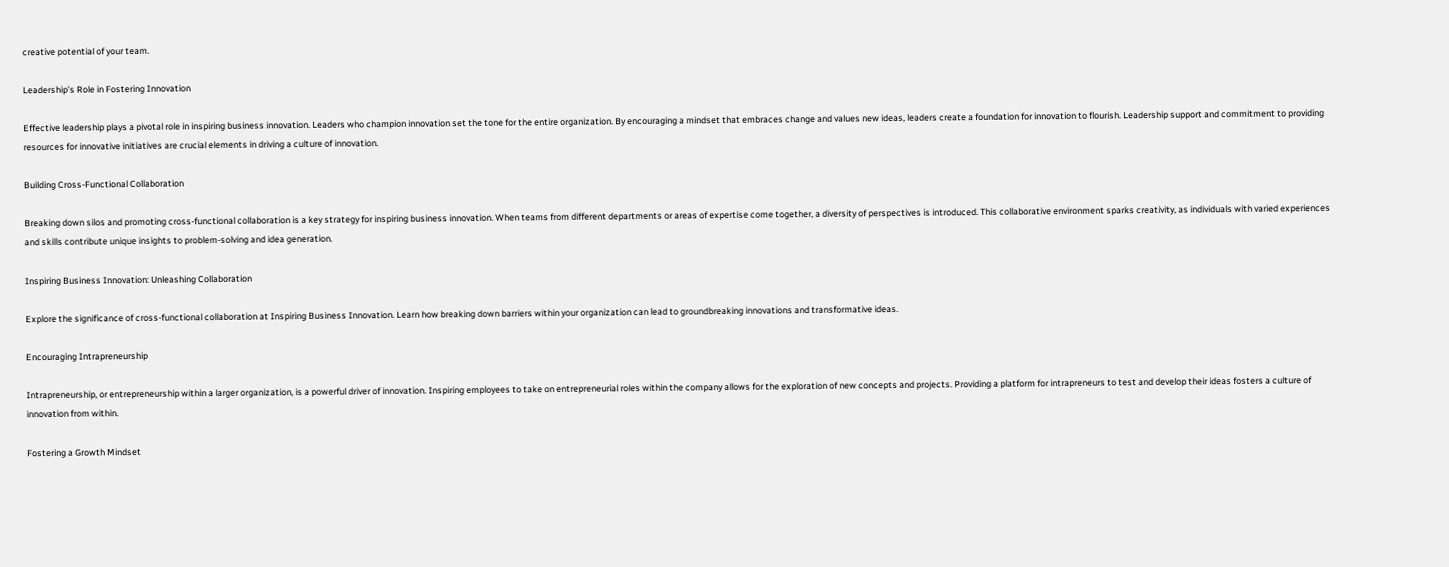creative potential of your team.

Leadership’s Role in Fostering Innovation

Effective leadership plays a pivotal role in inspiring business innovation. Leaders who champion innovation set the tone for the entire organization. By encouraging a mindset that embraces change and values new ideas, leaders create a foundation for innovation to flourish. Leadership support and commitment to providing resources for innovative initiatives are crucial elements in driving a culture of innovation.

Building Cross-Functional Collaboration

Breaking down silos and promoting cross-functional collaboration is a key strategy for inspiring business innovation. When teams from different departments or areas of expertise come together, a diversity of perspectives is introduced. This collaborative environment sparks creativity, as individuals with varied experiences and skills contribute unique insights to problem-solving and idea generation.

Inspiring Business Innovation: Unleashing Collaboration

Explore the significance of cross-functional collaboration at Inspiring Business Innovation. Learn how breaking down barriers within your organization can lead to groundbreaking innovations and transformative ideas.

Encouraging Intrapreneurship

Intrapreneurship, or entrepreneurship within a larger organization, is a powerful driver of innovation. Inspiring employees to take on entrepreneurial roles within the company allows for the exploration of new concepts and projects. Providing a platform for intrapreneurs to test and develop their ideas fosters a culture of innovation from within.

Fostering a Growth Mindset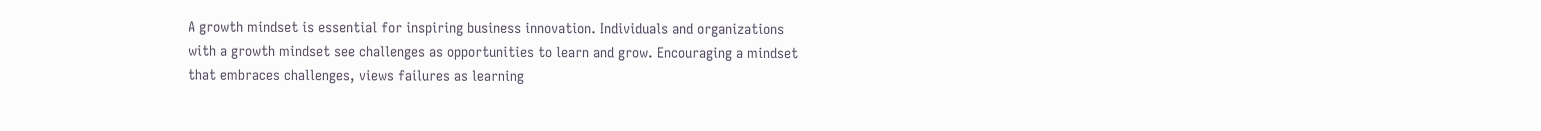A growth mindset is essential for inspiring business innovation. Individuals and organizations with a growth mindset see challenges as opportunities to learn and grow. Encouraging a mindset that embraces challenges, views failures as learning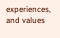experiences, and values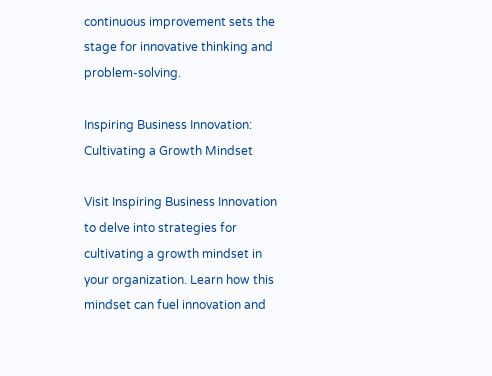continuous improvement sets the stage for innovative thinking and problem-solving.

Inspiring Business Innovation: Cultivating a Growth Mindset

Visit Inspiring Business Innovation to delve into strategies for cultivating a growth mindset in your organization. Learn how this mindset can fuel innovation and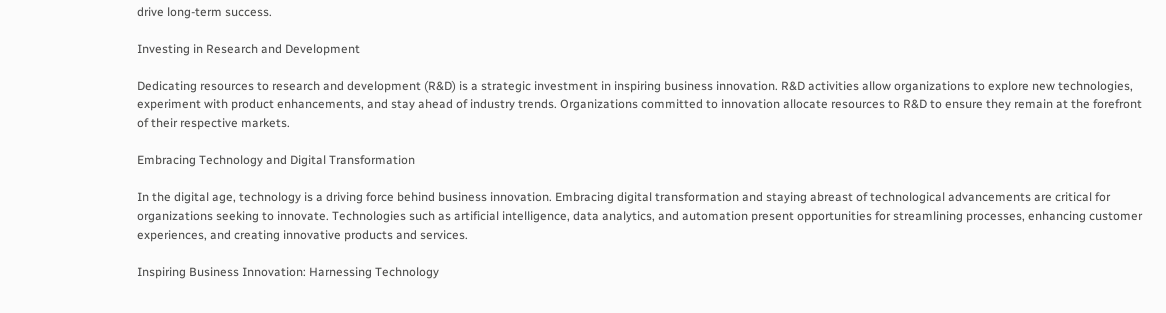drive long-term success.

Investing in Research and Development

Dedicating resources to research and development (R&D) is a strategic investment in inspiring business innovation. R&D activities allow organizations to explore new technologies, experiment with product enhancements, and stay ahead of industry trends. Organizations committed to innovation allocate resources to R&D to ensure they remain at the forefront of their respective markets.

Embracing Technology and Digital Transformation

In the digital age, technology is a driving force behind business innovation. Embracing digital transformation and staying abreast of technological advancements are critical for organizations seeking to innovate. Technologies such as artificial intelligence, data analytics, and automation present opportunities for streamlining processes, enhancing customer experiences, and creating innovative products and services.

Inspiring Business Innovation: Harnessing Technology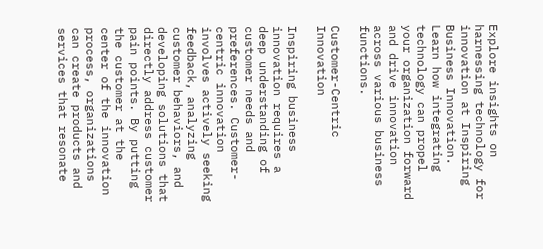Explore insights on harnessing technology for innovation at Inspiring Business Innovation. Learn how integrating technology can propel your organization forward and drive innovation across various business functions.

Customer-Centric Innovation

Inspiring business innovation requires a deep understanding of customer needs and preferences. Customer-centric innovation involves actively seeking feedback, analyzing customer behaviors, and developing solutions that directly address customer pain points. By putting the customer at the center of the innovation process, organizations can create products and services that resonate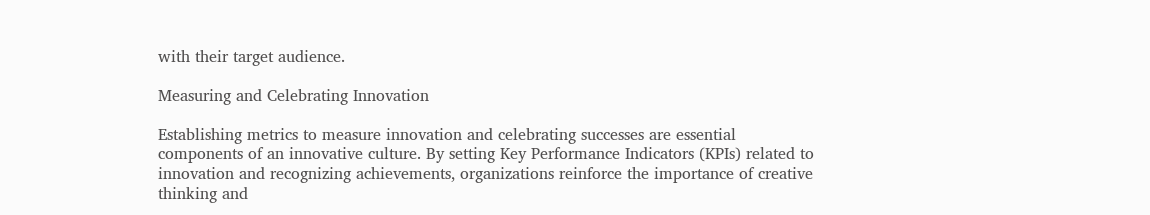with their target audience.

Measuring and Celebrating Innovation

Establishing metrics to measure innovation and celebrating successes are essential components of an innovative culture. By setting Key Performance Indicators (KPIs) related to innovation and recognizing achievements, organizations reinforce the importance of creative thinking and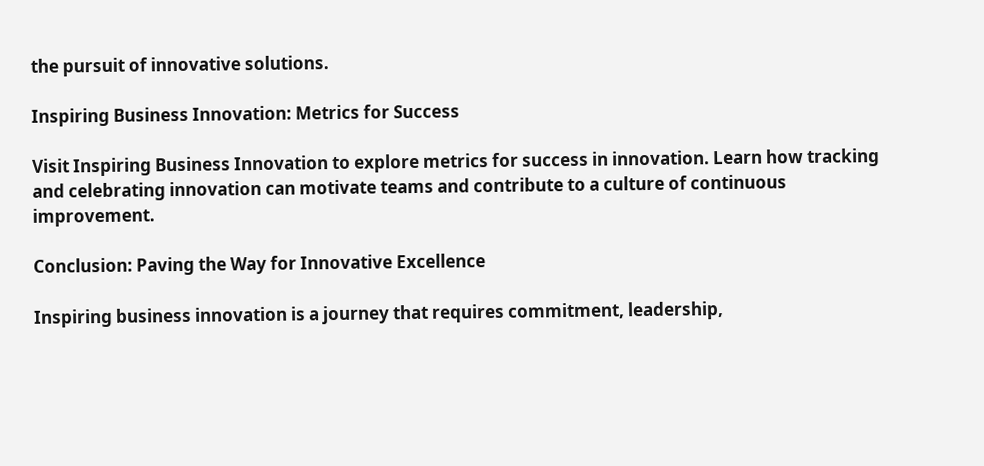the pursuit of innovative solutions.

Inspiring Business Innovation: Metrics for Success

Visit Inspiring Business Innovation to explore metrics for success in innovation. Learn how tracking and celebrating innovation can motivate teams and contribute to a culture of continuous improvement.

Conclusion: Paving the Way for Innovative Excellence

Inspiring business innovation is a journey that requires commitment, leadership,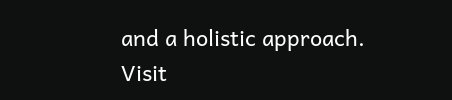and a holistic approach. Visit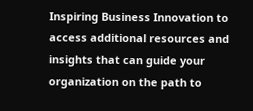Inspiring Business Innovation to access additional resources and insights that can guide your organization on the path to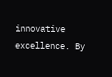innovative excellence. By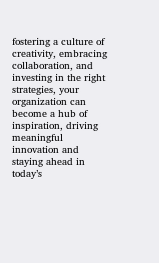fostering a culture of creativity, embracing collaboration, and investing in the right strategies, your organization can become a hub of inspiration, driving meaningful innovation and staying ahead in today’s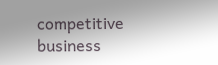competitive business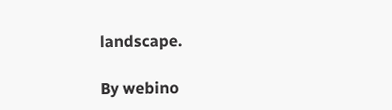landscape.

By webino